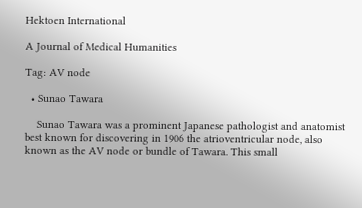Hektoen International

A Journal of Medical Humanities

Tag: AV node

  • Sunao Tawara

    Sunao Tawara was a prominent Japanese pathologist and anatomist best known for discovering in 1906 the atrioventricular node, also known as the AV node or bundle of Tawara. This small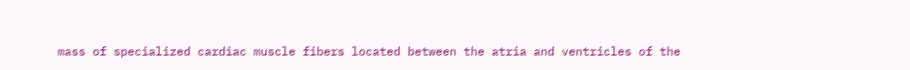mass of specialized cardiac muscle fibers located between the atria and ventricles of the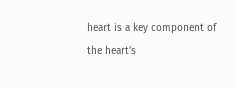heart is a key component of the heart’s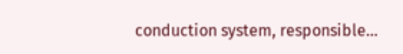conduction system, responsible…